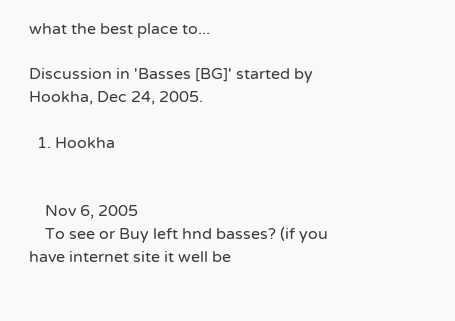what the best place to...

Discussion in 'Basses [BG]' started by Hookha, Dec 24, 2005.

  1. Hookha


    Nov 6, 2005
    To see or Buy left hnd basses? (if you have internet site it well be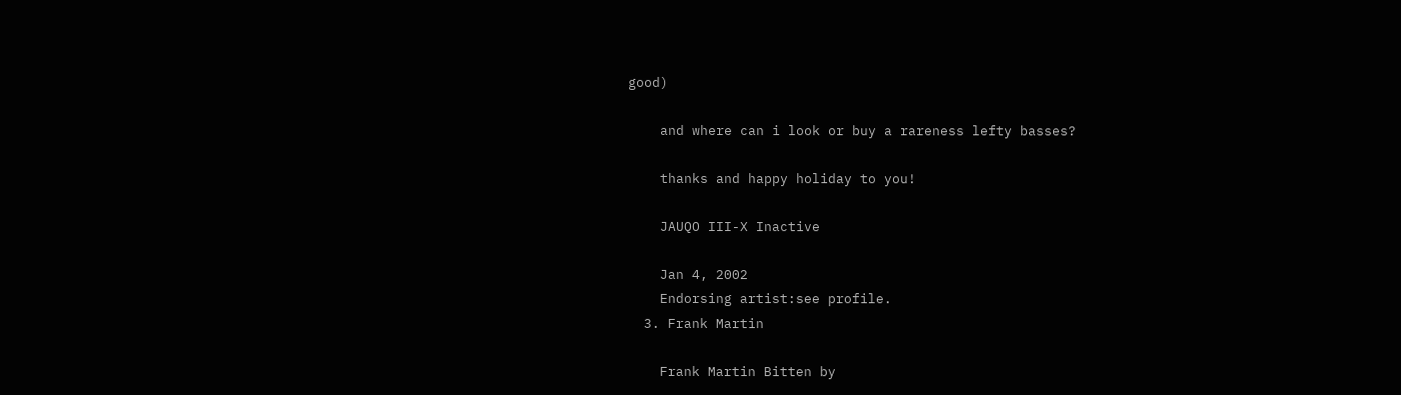good)

    and where can i look or buy a rareness lefty basses?

    thanks and happy holiday to you!

    JAUQO III-X Inactive

    Jan 4, 2002
    Endorsing artist:see profile.
  3. Frank Martin

    Frank Martin Bitten by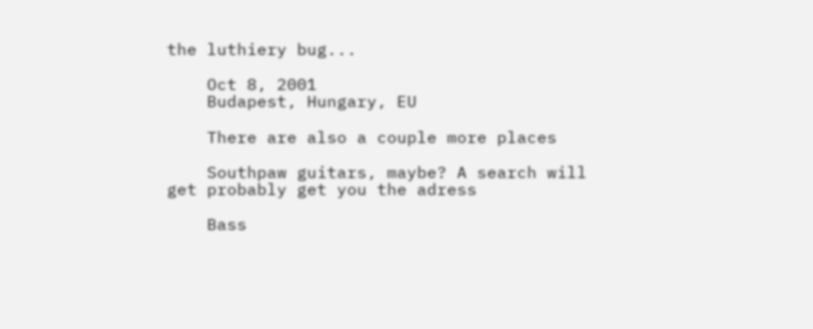the luthiery bug...

    Oct 8, 2001
    Budapest, Hungary, EU

    There are also a couple more places

    Southpaw guitars, maybe? A search will get probably get you the adress

    Bass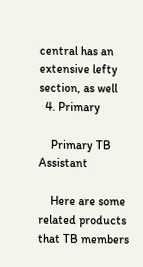central has an extensive lefty section, as well
  4. Primary

    Primary TB Assistant

    Here are some related products that TB members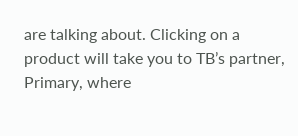are talking about. Clicking on a product will take you to TB’s partner, Primary, where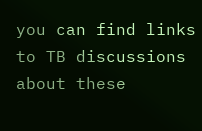you can find links to TB discussions about these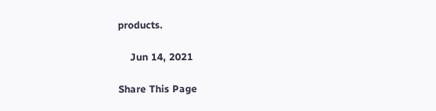products.

    Jun 14, 2021

Share This Page